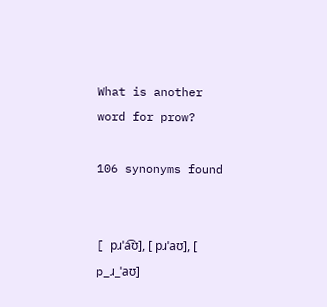What is another word for prow?

106 synonyms found


[ pɹˈa͡ʊ], [ pɹˈaʊ], [ p_ɹ_ˈaʊ]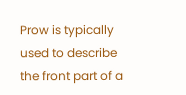Prow is typically used to describe the front part of a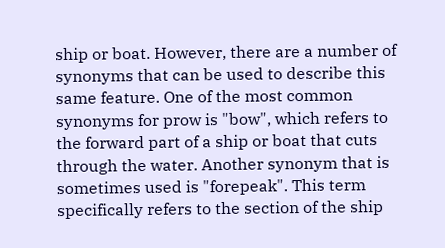ship or boat. However, there are a number of synonyms that can be used to describe this same feature. One of the most common synonyms for prow is "bow", which refers to the forward part of a ship or boat that cuts through the water. Another synonym that is sometimes used is "forepeak". This term specifically refers to the section of the ship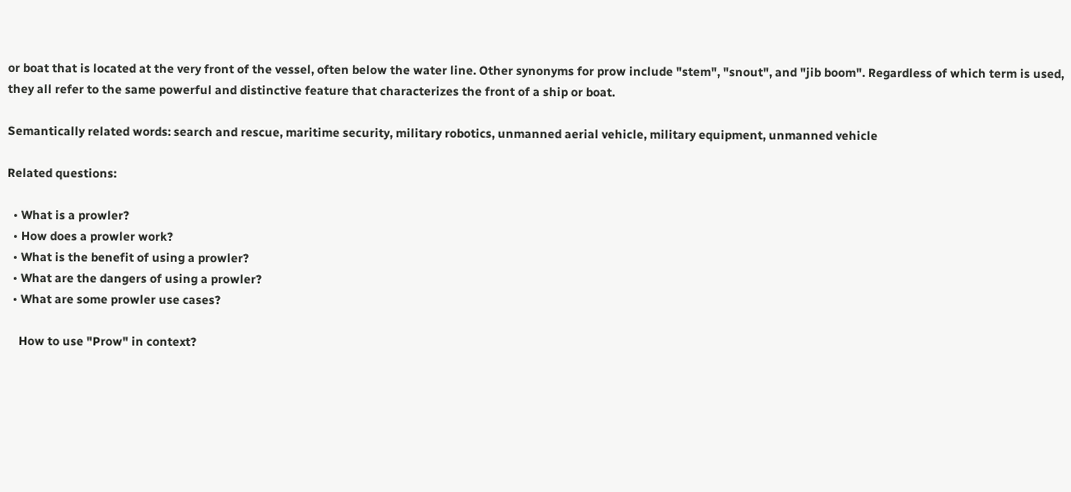or boat that is located at the very front of the vessel, often below the water line. Other synonyms for prow include "stem", "snout", and "jib boom". Regardless of which term is used, they all refer to the same powerful and distinctive feature that characterizes the front of a ship or boat.

Semantically related words: search and rescue, maritime security, military robotics, unmanned aerial vehicle, military equipment, unmanned vehicle

Related questions:

  • What is a prowler?
  • How does a prowler work?
  • What is the benefit of using a prowler?
  • What are the dangers of using a prowler?
  • What are some prowler use cases?

    How to use "Prow" in context?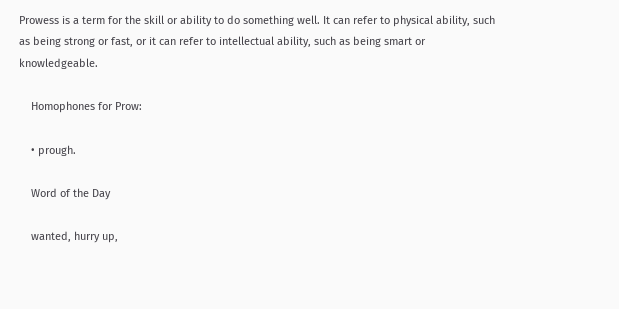Prowess is a term for the skill or ability to do something well. It can refer to physical ability, such as being strong or fast, or it can refer to intellectual ability, such as being smart or knowledgeable.

    Homophones for Prow:

    • prough.

    Word of the Day

    wanted, hurry up,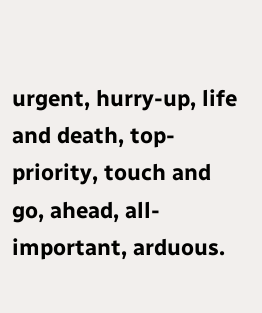urgent, hurry-up, life and death, top-priority, touch and go, ahead, all-important, arduous.